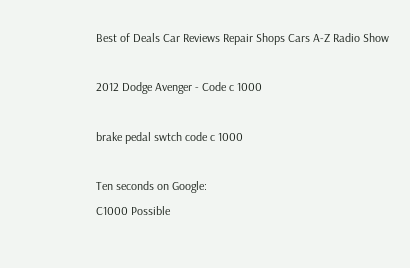Best of Deals Car Reviews Repair Shops Cars A-Z Radio Show

2012 Dodge Avenger - Code c 1000

brake pedal swtch code c 1000

Ten seconds on Google:
C1000 Possible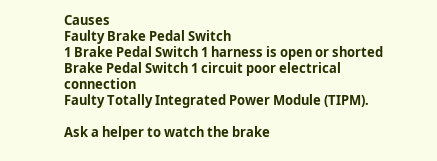Causes
Faulty Brake Pedal Switch
1 Brake Pedal Switch 1 harness is open or shorted Brake Pedal Switch 1 circuit poor electrical connection
Faulty Totally Integrated Power Module (TIPM).

Ask a helper to watch the brake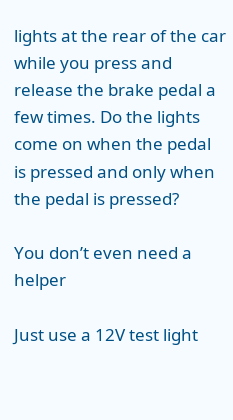lights at the rear of the car while you press and release the brake pedal a few times. Do the lights come on when the pedal is pressed and only when the pedal is pressed?

You don’t even need a helper

Just use a 12V test light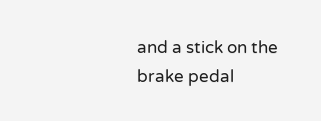and a stick on the brake pedal